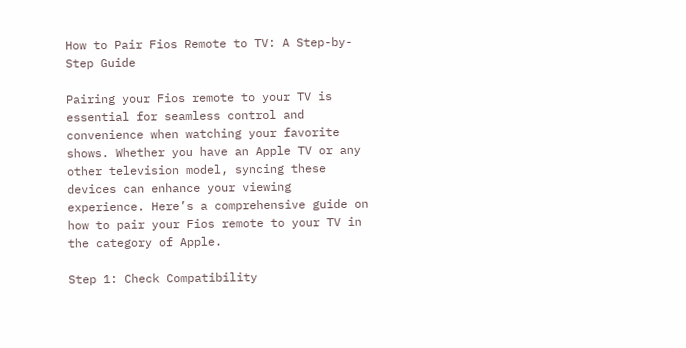How to Pair Fios Remote to TV: A Step-by-Step Guide

Pairing your Fios remote to your TV is essential for seamless control and convenience when watching your favorite shows. Whether you have an Apple TV or any other television model, syncing these devices can enhance your viewing experience. Here’s a comprehensive guide on how to pair your Fios remote to your TV in the category of Apple.

Step 1: Check Compatibility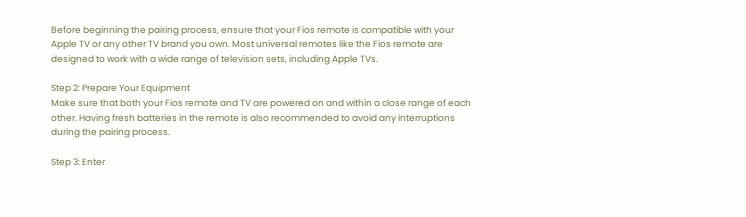Before beginning the pairing process, ensure that your Fios remote is compatible with your Apple TV or any other TV brand you own. Most universal remotes like the Fios remote are designed to work with a wide range of television sets, including Apple TVs.

Step 2: Prepare Your Equipment
Make sure that both your Fios remote and TV are powered on and within a close range of each other. Having fresh batteries in the remote is also recommended to avoid any interruptions during the pairing process.

Step 3: Enter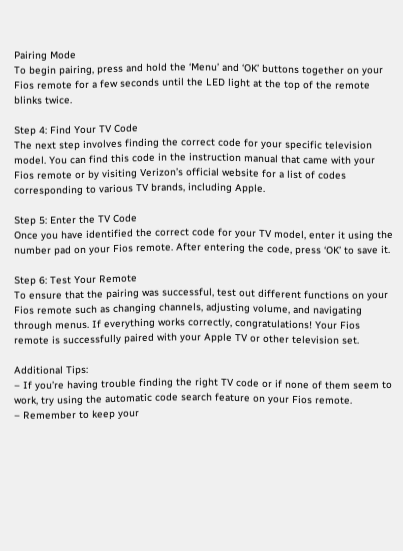Pairing Mode
To begin pairing, press and hold the ‘Menu’ and ‘OK’ buttons together on your Fios remote for a few seconds until the LED light at the top of the remote blinks twice.

Step 4: Find Your TV Code
The next step involves finding the correct code for your specific television model. You can find this code in the instruction manual that came with your Fios remote or by visiting Verizon’s official website for a list of codes corresponding to various TV brands, including Apple.

Step 5: Enter the TV Code
Once you have identified the correct code for your TV model, enter it using the number pad on your Fios remote. After entering the code, press ‘OK’ to save it.

Step 6: Test Your Remote
To ensure that the pairing was successful, test out different functions on your Fios remote such as changing channels, adjusting volume, and navigating through menus. If everything works correctly, congratulations! Your Fios remote is successfully paired with your Apple TV or other television set.

Additional Tips:
– If you’re having trouble finding the right TV code or if none of them seem to work, try using the automatic code search feature on your Fios remote.
– Remember to keep your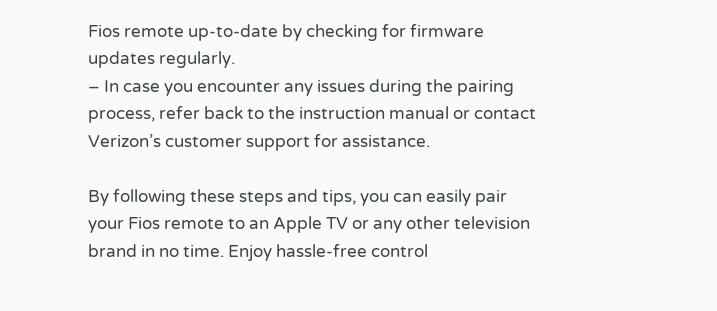Fios remote up-to-date by checking for firmware updates regularly.
– In case you encounter any issues during the pairing process, refer back to the instruction manual or contact Verizon’s customer support for assistance.

By following these steps and tips, you can easily pair your Fios remote to an Apple TV or any other television brand in no time. Enjoy hassle-free control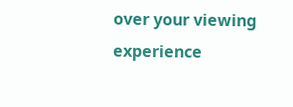over your viewing experience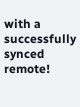with a successfully synced remote!